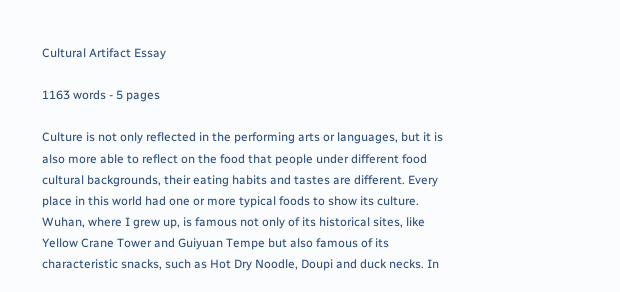Cultural Artifact Essay

1163 words - 5 pages

Culture is not only reflected in the performing arts or languages, but it is also more able to reflect on the food that people under different food cultural backgrounds, their eating habits and tastes are different. Every place in this world had one or more typical foods to show its culture. Wuhan, where I grew up, is famous not only of its historical sites, like Yellow Crane Tower and Guiyuan Tempe but also famous of its characteristic snacks, such as Hot Dry Noodle, Doupi and duck necks. In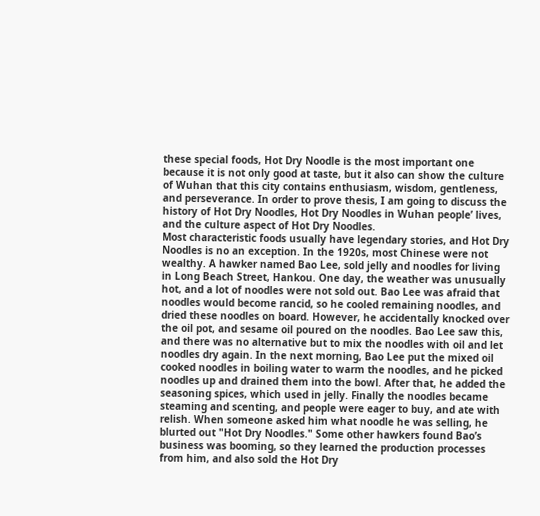these special foods, Hot Dry Noodle is the most important one because it is not only good at taste, but it also can show the culture of Wuhan that this city contains enthusiasm, wisdom, gentleness, and perseverance. In order to prove thesis, I am going to discuss the history of Hot Dry Noodles, Hot Dry Noodles in Wuhan people’ lives, and the culture aspect of Hot Dry Noodles.
Most characteristic foods usually have legendary stories, and Hot Dry Noodles is no an exception. In the 1920s, most Chinese were not wealthy. A hawker named Bao Lee, sold jelly and noodles for living in Long Beach Street, Hankou. One day, the weather was unusually hot, and a lot of noodles were not sold out. Bao Lee was afraid that noodles would become rancid, so he cooled remaining noodles, and dried these noodles on board. However, he accidentally knocked over the oil pot, and sesame oil poured on the noodles. Bao Lee saw this, and there was no alternative but to mix the noodles with oil and let noodles dry again. In the next morning, Bao Lee put the mixed oil cooked noodles in boiling water to warm the noodles, and he picked noodles up and drained them into the bowl. After that, he added the seasoning spices, which used in jelly. Finally the noodles became steaming and scenting, and people were eager to buy, and ate with relish. When someone asked him what noodle he was selling, he blurted out "Hot Dry Noodles." Some other hawkers found Bao’s business was booming, so they learned the production processes from him, and also sold the Hot Dry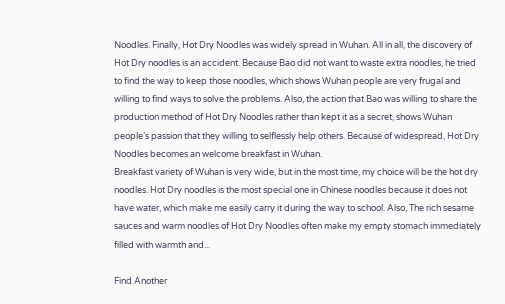Noodles. Finally, Hot Dry Noodles was widely spread in Wuhan. All in all, the discovery of Hot Dry noodles is an accident. Because Bao did not want to waste extra noodles, he tried to find the way to keep those noodles, which shows Wuhan people are very frugal and willing to find ways to solve the problems. Also, the action that Bao was willing to share the production method of Hot Dry Noodles rather than kept it as a secret, shows Wuhan people’s passion that they willing to selflessly help others. Because of widespread, Hot Dry Noodles becomes an welcome breakfast in Wuhan.
Breakfast variety of Wuhan is very wide, but in the most time, my choice will be the hot dry noodles. Hot Dry noodles is the most special one in Chinese noodles because it does not have water, which make me easily carry it during the way to school. Also, The rich sesame sauces and warm noodles of Hot Dry Noodles often make my empty stomach immediately filled with warmth and...

Find Another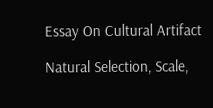Essay On Cultural Artifact

Natural Selection, Scale,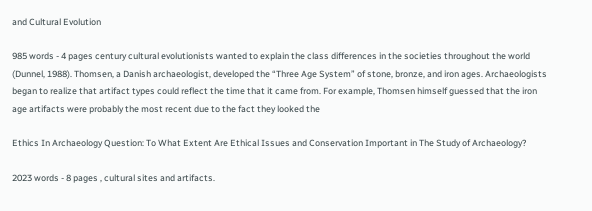and Cultural Evolution

985 words - 4 pages century cultural evolutionists wanted to explain the class differences in the societies throughout the world (Dunnel, 1988). Thomsen, a Danish archaeologist, developed the “Three Age System” of stone, bronze, and iron ages. Archaeologists began to realize that artifact types could reflect the time that it came from. For example, Thomsen himself guessed that the iron age artifacts were probably the most recent due to the fact they looked the

Ethics In Archaeology Question: To What Extent Are Ethical Issues and Conservation Important in The Study of Archaeology?

2023 words - 8 pages , cultural sites and artifacts.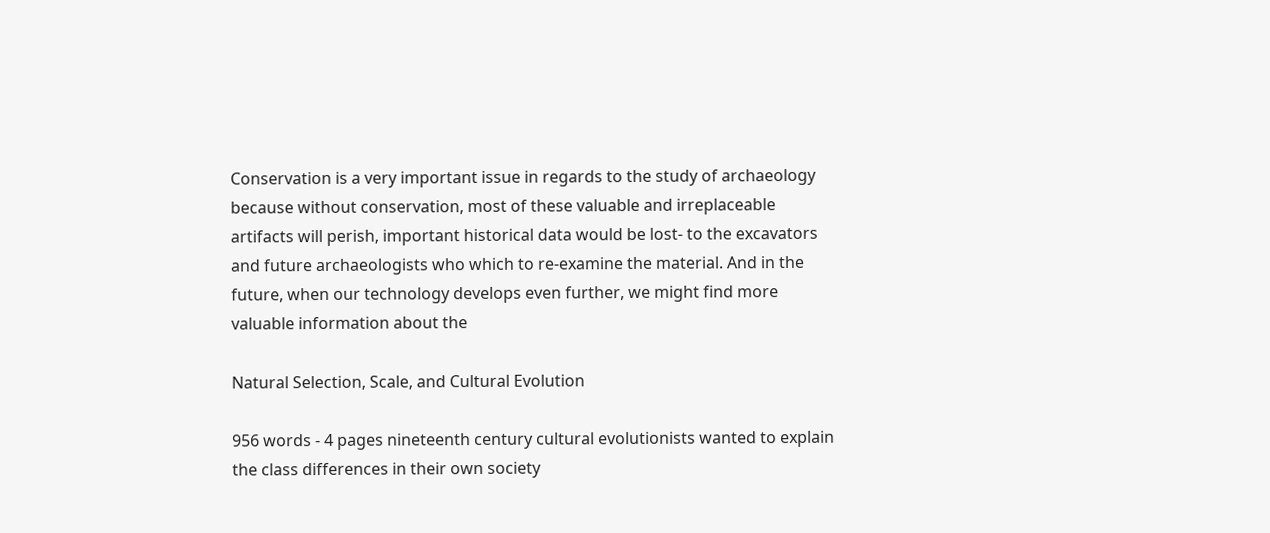Conservation is a very important issue in regards to the study of archaeology because without conservation, most of these valuable and irreplaceable artifacts will perish, important historical data would be lost- to the excavators and future archaeologists who which to re-examine the material. And in the future, when our technology develops even further, we might find more valuable information about the

Natural Selection, Scale, and Cultural Evolution

956 words - 4 pages nineteenth century cultural evolutionists wanted to explain the class differences in their own society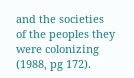and the societies of the peoples they were colonizing (1988, pg 172).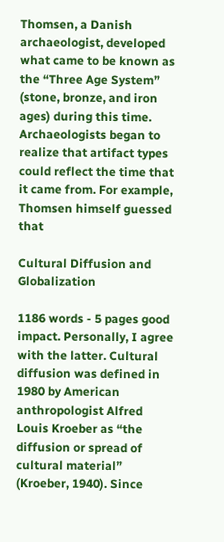Thomsen, a Danish archaeologist, developed what came to be known as the “Three Age System” (stone, bronze, and iron ages) during this time. Archaeologists began to realize that artifact types could reflect the time that it came from. For example, Thomsen himself guessed that

Cultural Diffusion and Globalization

1186 words - 5 pages good impact. Personally, I agree with the latter. Cultural diffusion was defined in 1980 by American anthropologist Alfred Louis Kroeber as “the diffusion or spread of cultural material” (Kroeber, 1940). Since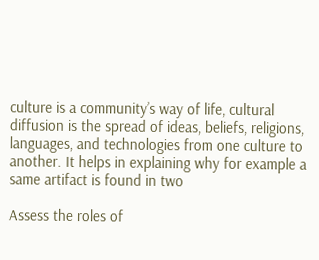culture is a community’s way of life, cultural diffusion is the spread of ideas, beliefs, religions, languages, and technologies from one culture to another. It helps in explaining why for example a same artifact is found in two

Assess the roles of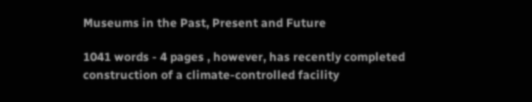Museums in the Past, Present and Future

1041 words - 4 pages , however, has recently completed construction of a climate-controlled facility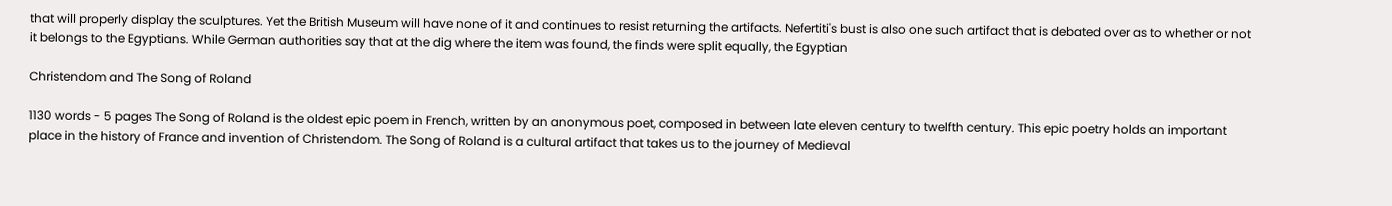that will properly display the sculptures. Yet the British Museum will have none of it and continues to resist returning the artifacts. Nefertiti's bust is also one such artifact that is debated over as to whether or not it belongs to the Egyptians. While German authorities say that at the dig where the item was found, the finds were split equally, the Egyptian

Christendom and The Song of Roland

1130 words - 5 pages The Song of Roland is the oldest epic poem in French, written by an anonymous poet, composed in between late eleven century to twelfth century. This epic poetry holds an important place in the history of France and invention of Christendom. The Song of Roland is a cultural artifact that takes us to the journey of Medieval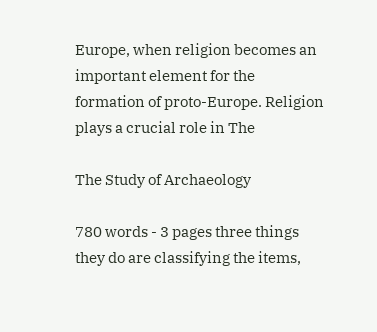Europe, when religion becomes an important element for the formation of proto-Europe. Religion plays a crucial role in The

The Study of Archaeology

780 words - 3 pages three things they do are classifying the items,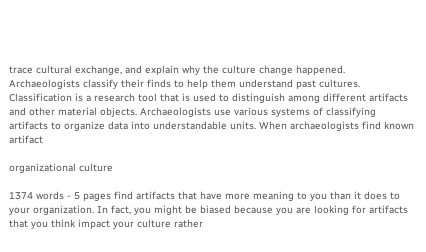trace cultural exchange, and explain why the culture change happened. Archaeologists classify their finds to help them understand past cultures. Classification is a research tool that is used to distinguish among different artifacts and other material objects. Archaeologists use various systems of classifying artifacts to organize data into understandable units. When archaeologists find known artifact

organizational culture

1374 words - 5 pages find artifacts that have more meaning to you than it does to your organization. In fact, you might be biased because you are looking for artifacts that you think impact your culture rather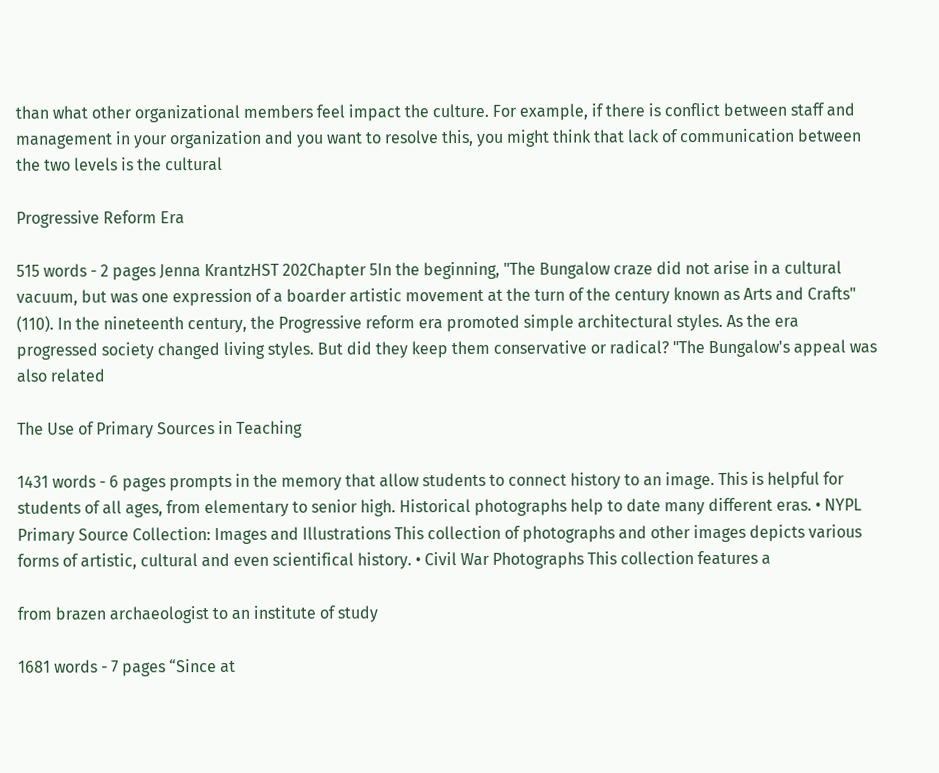than what other organizational members feel impact the culture. For example, if there is conflict between staff and management in your organization and you want to resolve this, you might think that lack of communication between the two levels is the cultural

Progressive Reform Era

515 words - 2 pages Jenna KrantzHST 202Chapter 5In the beginning, "The Bungalow craze did not arise in a cultural vacuum, but was one expression of a boarder artistic movement at the turn of the century known as Arts and Crafts" (110). In the nineteenth century, the Progressive reform era promoted simple architectural styles. As the era progressed society changed living styles. But did they keep them conservative or radical? "The Bungalow's appeal was also related

The Use of Primary Sources in Teaching

1431 words - 6 pages prompts in the memory that allow students to connect history to an image. This is helpful for students of all ages, from elementary to senior high. Historical photographs help to date many different eras. • NYPL Primary Source Collection: Images and Illustrations This collection of photographs and other images depicts various forms of artistic, cultural and even scientifical history. • Civil War Photographs This collection features a

from brazen archaeologist to an institute of study

1681 words - 7 pages “Since at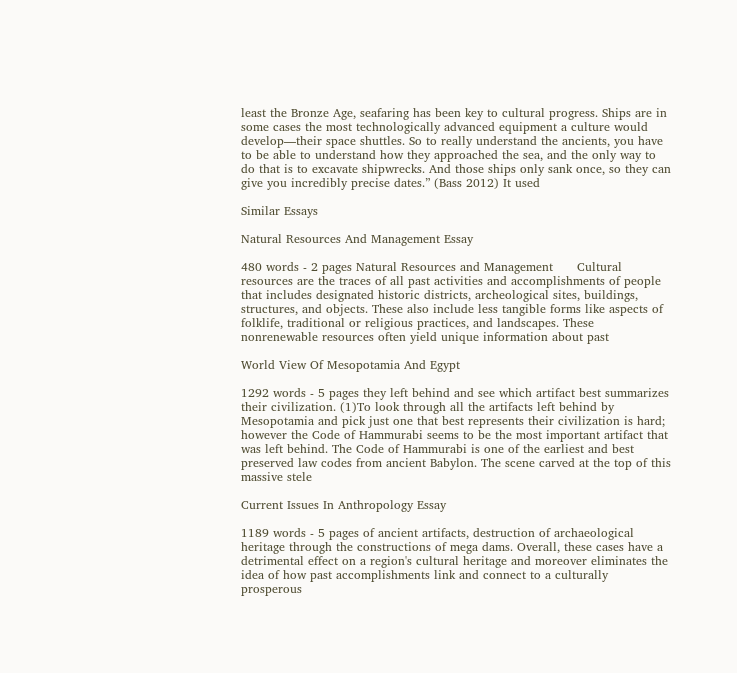least the Bronze Age, seafaring has been key to cultural progress. Ships are in some cases the most technologically advanced equipment a culture would develop—their space shuttles. So to really understand the ancients, you have to be able to understand how they approached the sea, and the only way to do that is to excavate shipwrecks. And those ships only sank once, so they can give you incredibly precise dates.” (Bass 2012) It used

Similar Essays

Natural Resources And Management Essay

480 words - 2 pages Natural Resources and Management      Cultural resources are the traces of all past activities and accomplishments of people that includes designated historic districts, archeological sites, buildings, structures, and objects. These also include less tangible forms like aspects of folklife, traditional or religious practices, and landscapes. These nonrenewable resources often yield unique information about past

World View Of Mesopotamia And Egypt

1292 words - 5 pages they left behind and see which artifact best summarizes their civilization. (1)To look through all the artifacts left behind by Mesopotamia and pick just one that best represents their civilization is hard; however the Code of Hammurabi seems to be the most important artifact that was left behind. The Code of Hammurabi is one of the earliest and best preserved law codes from ancient Babylon. The scene carved at the top of this massive stele

Current Issues In Anthropology Essay

1189 words - 5 pages of ancient artifacts, destruction of archaeological heritage through the constructions of mega dams. Overall, these cases have a detrimental effect on a region's cultural heritage and moreover eliminates the idea of how past accomplishments link and connect to a culturally prosperous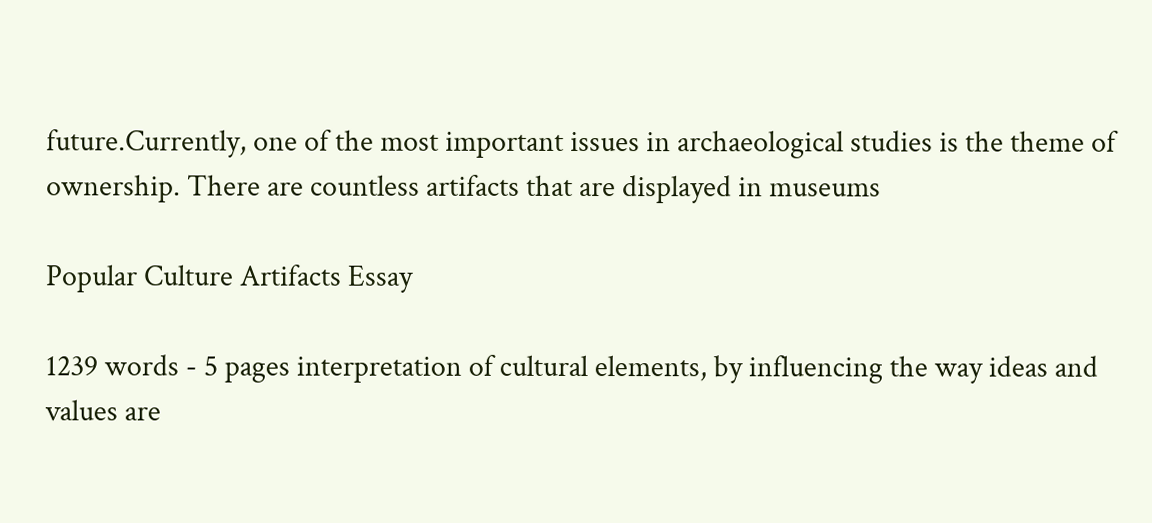future.Currently, one of the most important issues in archaeological studies is the theme of ownership. There are countless artifacts that are displayed in museums

Popular Culture Artifacts Essay

1239 words - 5 pages interpretation of cultural elements, by influencing the way ideas and values are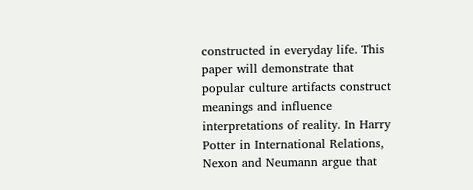constructed in everyday life. This paper will demonstrate that popular culture artifacts construct meanings and influence interpretations of reality. In Harry Potter in International Relations, Nexon and Neumann argue that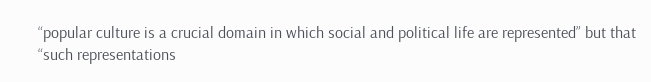“popular culture is a crucial domain in which social and political life are represented” but that “such representations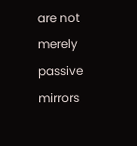are not merely passive mirrors